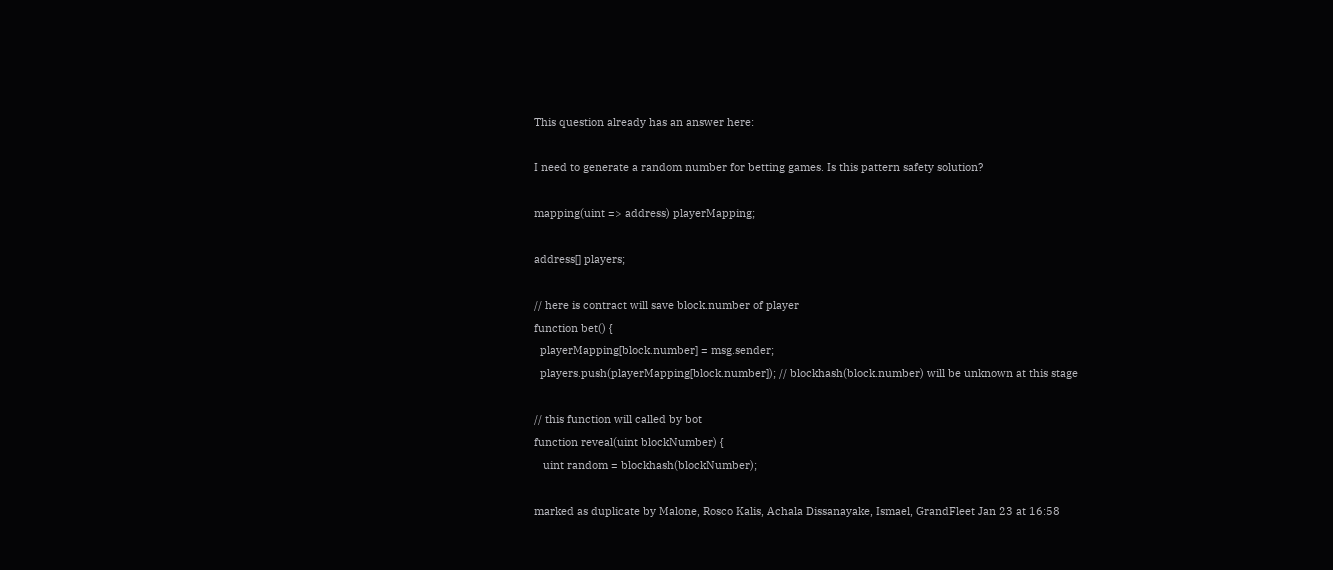This question already has an answer here:

I need to generate a random number for betting games. Is this pattern safety solution?

mapping(uint => address) playerMapping;

address[] players;

// here is contract will save block.number of player
function bet() {
  playerMapping[block.number] = msg.sender;
  players.push(playerMapping[block.number]); // blockhash(block.number) will be unknown at this stage

// this function will called by bot
function reveal(uint blockNumber) {
   uint random = blockhash(blockNumber);

marked as duplicate by Malone, Rosco Kalis, Achala Dissanayake, Ismael, GrandFleet Jan 23 at 16:58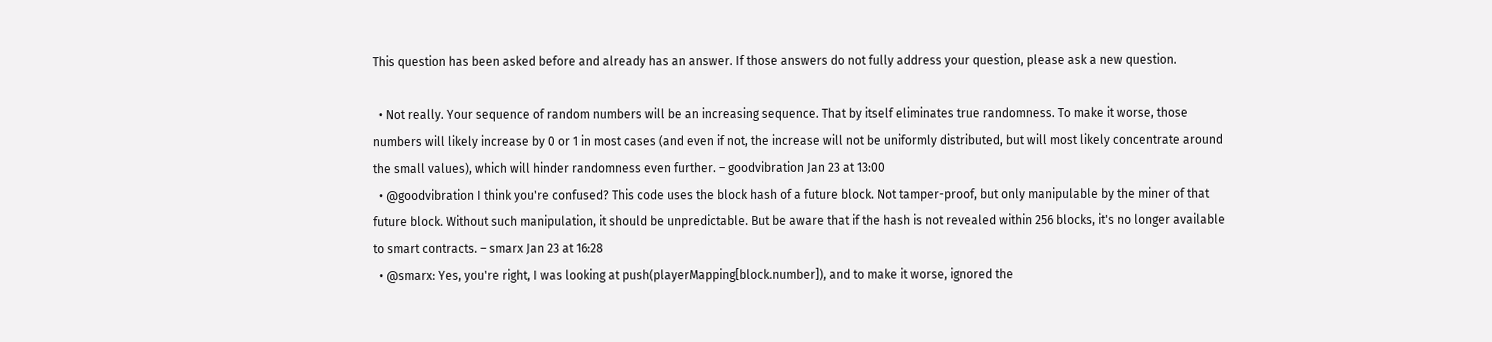This question has been asked before and already has an answer. If those answers do not fully address your question, please ask a new question.

  • Not really. Your sequence of random numbers will be an increasing sequence. That by itself eliminates true randomness. To make it worse, those numbers will likely increase by 0 or 1 in most cases (and even if not, the increase will not be uniformly distributed, but will most likely concentrate around the small values), which will hinder randomness even further. – goodvibration Jan 23 at 13:00
  • @goodvibration I think you're confused? This code uses the block hash of a future block. Not tamper-proof, but only manipulable by the miner of that future block. Without such manipulation, it should be unpredictable. But be aware that if the hash is not revealed within 256 blocks, it's no longer available to smart contracts. – smarx Jan 23 at 16:28
  • @smarx: Yes, you're right, I was looking at push(playerMapping[block.number]), and to make it worse, ignored the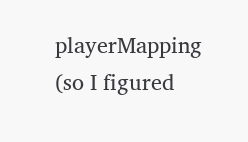playerMapping (so I figured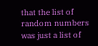that the list of random numbers was just a list of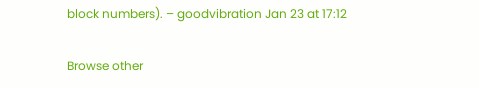block numbers). – goodvibration Jan 23 at 17:12

Browse other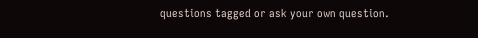questions tagged or ask your own question.